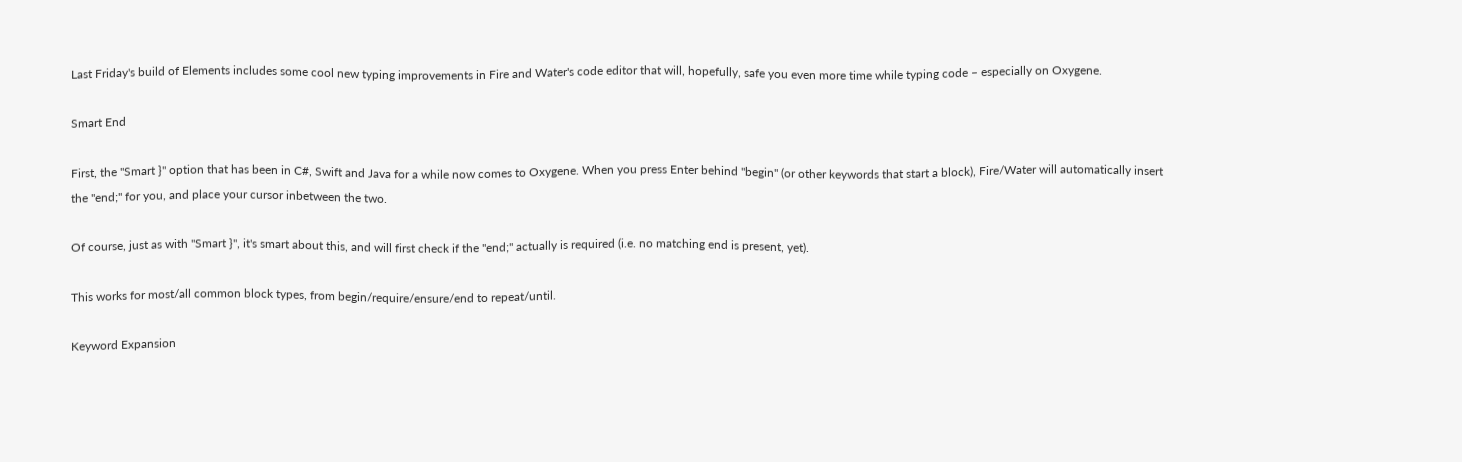Last Friday's build of Elements includes some cool new typing improvements in Fire and Water's code editor that will, hopefully, safe you even more time while typing code – especially on Oxygene.

Smart End

First, the "Smart }" option that has been in C#, Swift and Java for a while now comes to Oxygene. When you press Enter behind "begin" (or other keywords that start a block), Fire/Water will automatically insert the "end;" for you, and place your cursor inbetween the two.

Of course, just as with "Smart }", it's smart about this, and will first check if the "end;" actually is required (i.e. no matching end is present, yet).

This works for most/all common block types, from begin/require/ensure/end to repeat/until.

Keyword Expansion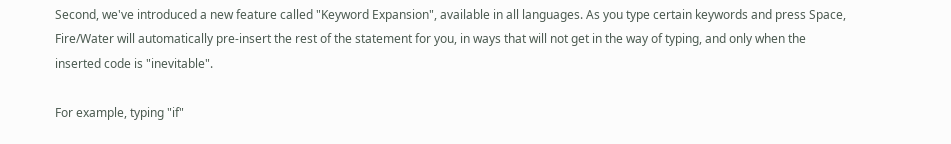Second, we've introduced a new feature called "Keyword Expansion", available in all languages. As you type certain keywords and press Space, Fire/Water will automatically pre-insert the rest of the statement for you, in ways that will not get in the way of typing, and only when the inserted code is "inevitable".

For example, typing "if"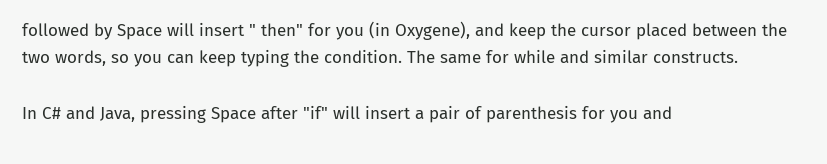followed by Space will insert " then" for you (in Oxygene), and keep the cursor placed between the two words, so you can keep typing the condition. The same for while and similar constructs.

In C# and Java, pressing Space after "if" will insert a pair of parenthesis for you and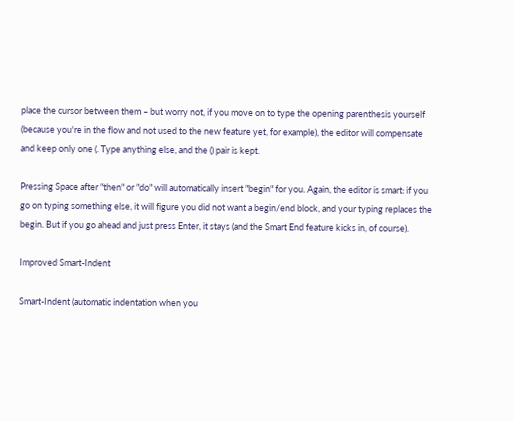place the cursor between them – but worry not, if you move on to type the opening parenthesis yourself (because you're in the flow and not used to the new feature yet, for example), the editor will compensate and keep only one (. Type anything else, and the () pair is kept.

Pressing Space after "then" or "do" will automatically insert "begin" for you. Again, the editor is smart: if you go on typing something else, it will figure you did not want a begin/end block, and your typing replaces the begin. But if you go ahead and just press Enter, it stays (and the Smart End feature kicks in, of course).

Improved Smart-Indent

Smart-Indent (automatic indentation when you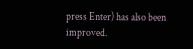press Enter) has also been improved.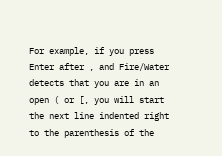For example, if you press Enter after , and Fire/Water detects that you are in an open ( or [, you will start the next line indented right to the parenthesis of the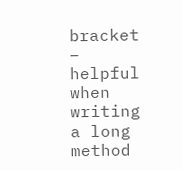bracket – helpful when writing a long method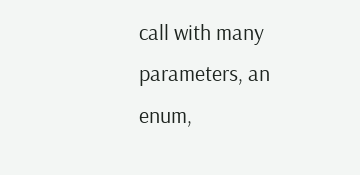call with many parameters, an enum,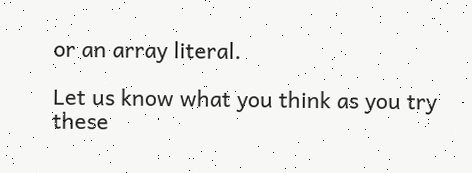or an array literal.

Let us know what you think as you try these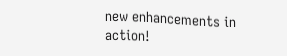new enhancements in action!